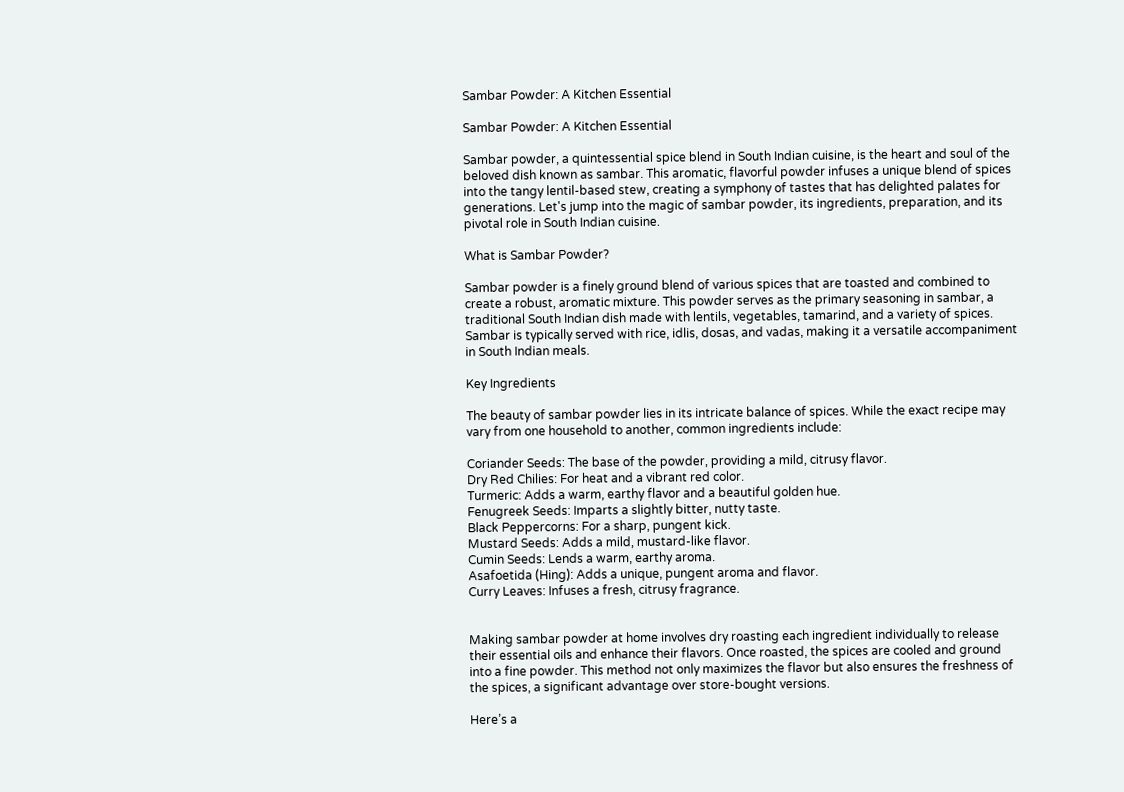Sambar Powder: A Kitchen Essential

Sambar Powder: A Kitchen Essential

Sambar powder, a quintessential spice blend in South Indian cuisine, is the heart and soul of the beloved dish known as sambar. This aromatic, flavorful powder infuses a unique blend of spices into the tangy lentil-based stew, creating a symphony of tastes that has delighted palates for generations. Let's jump into the magic of sambar powder, its ingredients, preparation, and its pivotal role in South Indian cuisine.

What is Sambar Powder?

Sambar powder is a finely ground blend of various spices that are toasted and combined to create a robust, aromatic mixture. This powder serves as the primary seasoning in sambar, a traditional South Indian dish made with lentils, vegetables, tamarind, and a variety of spices. Sambar is typically served with rice, idlis, dosas, and vadas, making it a versatile accompaniment in South Indian meals.

Key Ingredients

The beauty of sambar powder lies in its intricate balance of spices. While the exact recipe may vary from one household to another, common ingredients include:

Coriander Seeds: The base of the powder, providing a mild, citrusy flavor.
Dry Red Chilies: For heat and a vibrant red color.
Turmeric: Adds a warm, earthy flavor and a beautiful golden hue.
Fenugreek Seeds: Imparts a slightly bitter, nutty taste.
Black Peppercorns: For a sharp, pungent kick.
Mustard Seeds: Adds a mild, mustard-like flavor.
Cumin Seeds: Lends a warm, earthy aroma.
Asafoetida (Hing): Adds a unique, pungent aroma and flavor.
Curry Leaves: Infuses a fresh, citrusy fragrance.


Making sambar powder at home involves dry roasting each ingredient individually to release their essential oils and enhance their flavors. Once roasted, the spices are cooled and ground into a fine powder. This method not only maximizes the flavor but also ensures the freshness of the spices, a significant advantage over store-bought versions.

Here’s a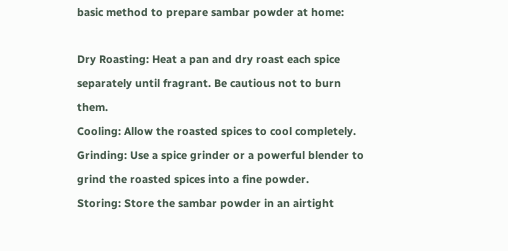basic method to prepare sambar powder at home:

Dry Roasting: Heat a pan and dry roast each spice separately until fragrant. Be cautious not to burn them.
Cooling: Allow the roasted spices to cool completely.
Grinding: Use a spice grinder or a powerful blender to grind the roasted spices into a fine powder.
Storing: Store the sambar powder in an airtight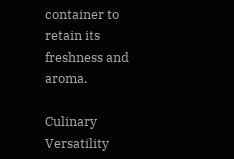container to retain its freshness and aroma.

Culinary Versatility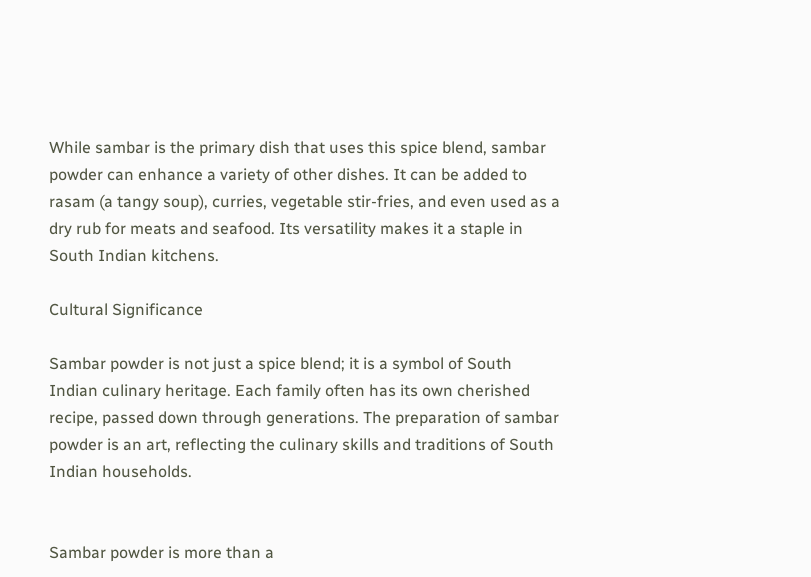While sambar is the primary dish that uses this spice blend, sambar powder can enhance a variety of other dishes. It can be added to rasam (a tangy soup), curries, vegetable stir-fries, and even used as a dry rub for meats and seafood. Its versatility makes it a staple in South Indian kitchens.

Cultural Significance

Sambar powder is not just a spice blend; it is a symbol of South Indian culinary heritage. Each family often has its own cherished recipe, passed down through generations. The preparation of sambar powder is an art, reflecting the culinary skills and traditions of South Indian households.


Sambar powder is more than a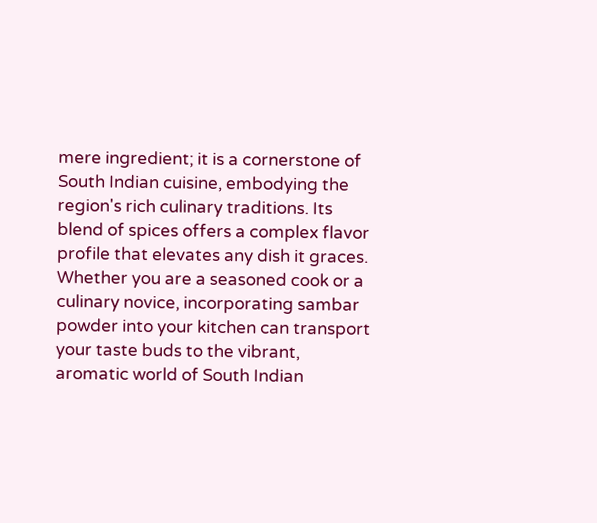mere ingredient; it is a cornerstone of South Indian cuisine, embodying the region's rich culinary traditions. Its blend of spices offers a complex flavor profile that elevates any dish it graces. Whether you are a seasoned cook or a culinary novice, incorporating sambar powder into your kitchen can transport your taste buds to the vibrant, aromatic world of South Indian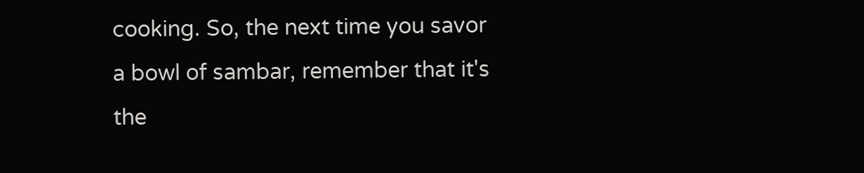cooking. So, the next time you savor a bowl of sambar, remember that it's the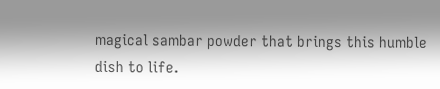magical sambar powder that brings this humble dish to life.